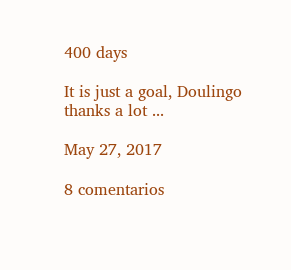400 days

It is just a goal, Doulingo thanks a lot ...

May 27, 2017

8 comentarios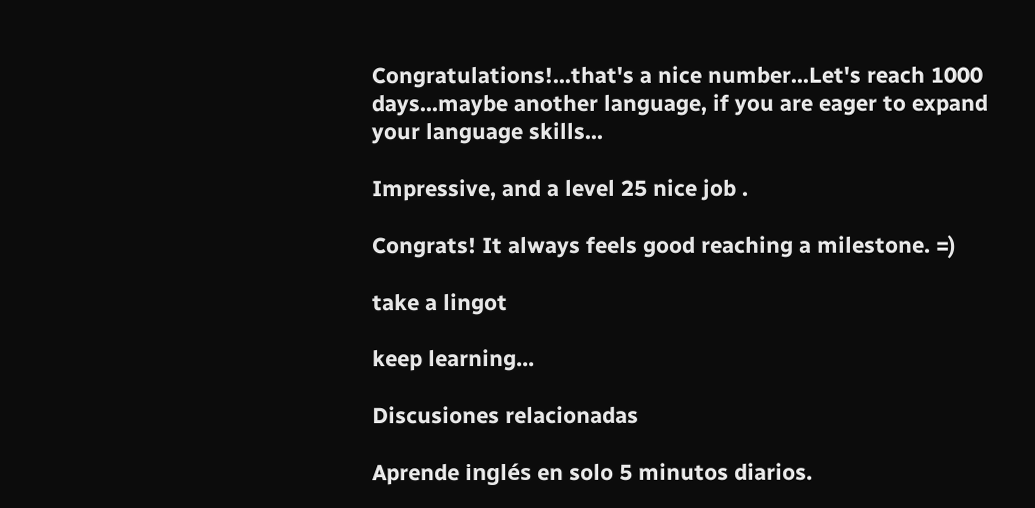Congratulations!...that's a nice number...Let's reach 1000 days...maybe another language, if you are eager to expand your language skills...

Impressive, and a level 25 nice job .

Congrats! It always feels good reaching a milestone. =)

take a lingot

keep learning...

Discusiones relacionadas

Aprende inglés en solo 5 minutos diarios.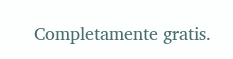Completamente gratis.